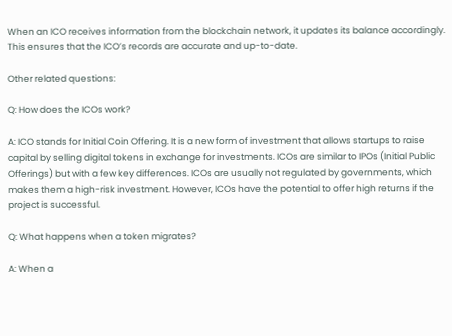When an ICO receives information from the blockchain network, it updates its balance accordingly. This ensures that the ICO’s records are accurate and up-to-date.

Other related questions:

Q: How does the ICOs work?

A: ICO stands for Initial Coin Offering. It is a new form of investment that allows startups to raise capital by selling digital tokens in exchange for investments. ICOs are similar to IPOs (Initial Public Offerings) but with a few key differences. ICOs are usually not regulated by governments, which makes them a high-risk investment. However, ICOs have the potential to offer high returns if the project is successful.

Q: What happens when a token migrates?

A: When a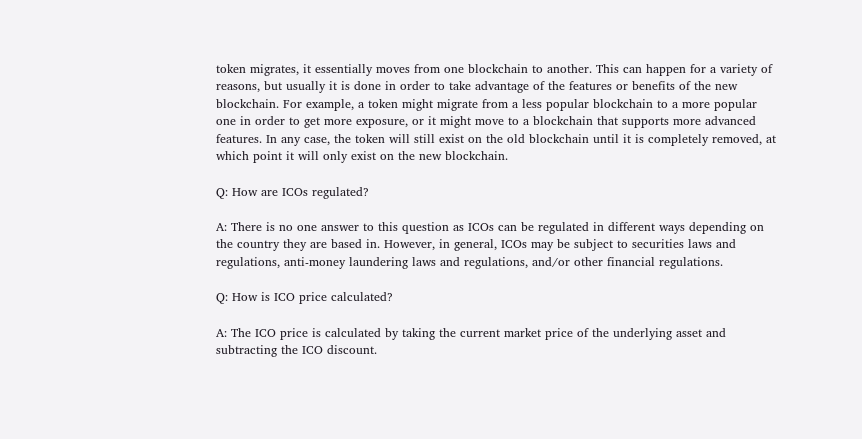token migrates, it essentially moves from one blockchain to another. This can happen for a variety of reasons, but usually it is done in order to take advantage of the features or benefits of the new blockchain. For example, a token might migrate from a less popular blockchain to a more popular one in order to get more exposure, or it might move to a blockchain that supports more advanced features. In any case, the token will still exist on the old blockchain until it is completely removed, at which point it will only exist on the new blockchain.

Q: How are ICOs regulated?

A: There is no one answer to this question as ICOs can be regulated in different ways depending on the country they are based in. However, in general, ICOs may be subject to securities laws and regulations, anti-money laundering laws and regulations, and/or other financial regulations.

Q: How is ICO price calculated?

A: The ICO price is calculated by taking the current market price of the underlying asset and subtracting the ICO discount.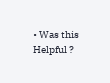• Was this Helpful ?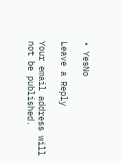• YesNo

Leave a Reply

Your email address will not be published.